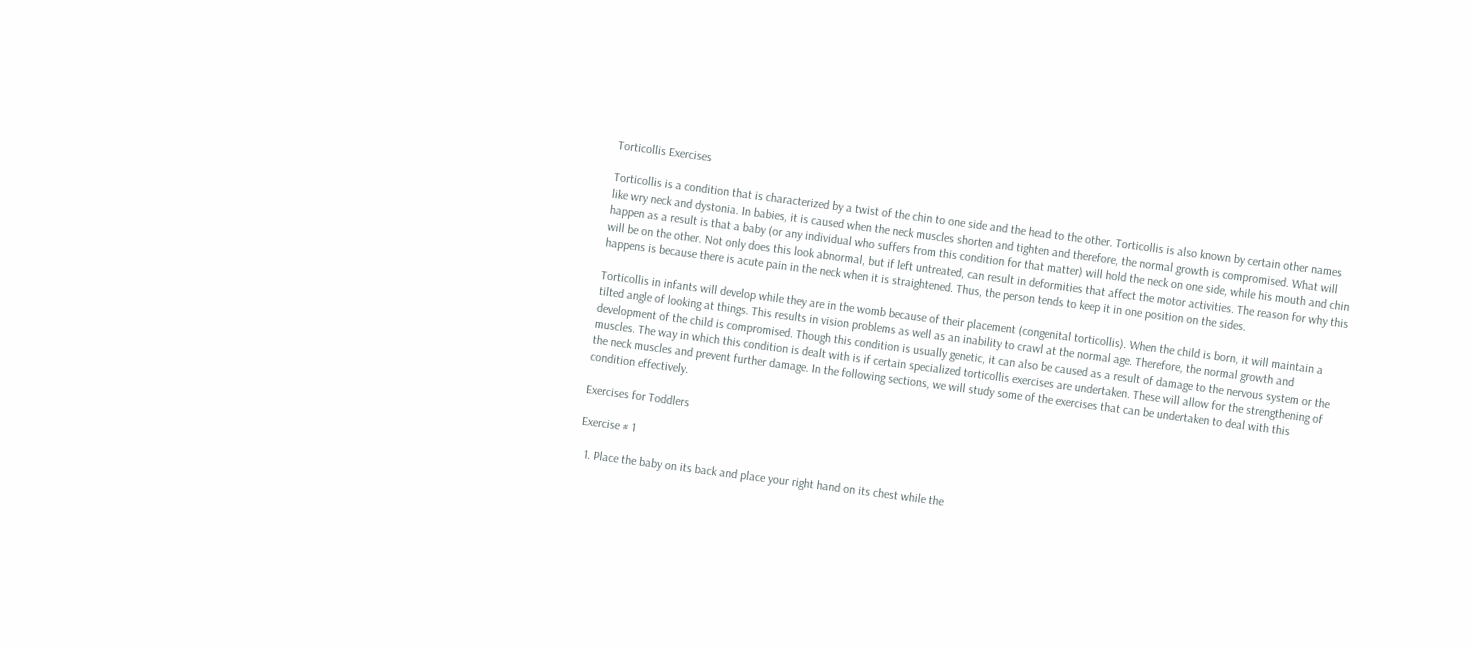Torticollis Exercises

Torticollis is a condition that is characterized by a twist of the chin to one side and the head to the other. Torticollis is also known by certain other names like wry neck and dystonia. In babies, it is caused when the neck muscles shorten and tighten and therefore, the normal growth is compromised. What will happen as a result is that a baby (or any individual who suffers from this condition for that matter) will hold the neck on one side, while his mouth and chin will be on the other. Not only does this look abnormal, but if left untreated, can result in deformities that affect the motor activities. The reason for why this happens is because there is acute pain in the neck when it is straightened. Thus, the person tends to keep it in one position on the sides.

Torticollis in infants will develop while they are in the womb because of their placement (congenital torticollis). When the child is born, it will maintain a tilted angle of looking at things. This results in vision problems as well as an inability to crawl at the normal age. Therefore, the normal growth and development of the child is compromised. Though this condition is usually genetic, it can also be caused as a result of damage to the nervous system or the muscles. The way in which this condition is dealt with is if certain specialized torticollis exercises are undertaken. These will allow for the strengthening of the neck muscles and prevent further damage. In the following sections, we will study some of the exercises that can be undertaken to deal with this condition effectively.

Exercises for Toddlers

Exercise # 1

  1. Place the baby on its back and place your right hand on its chest while the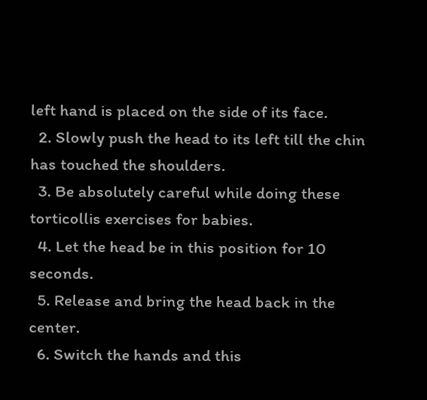left hand is placed on the side of its face.
  2. Slowly push the head to its left till the chin has touched the shoulders.
  3. Be absolutely careful while doing these torticollis exercises for babies.
  4. Let the head be in this position for 10 seconds.
  5. Release and bring the head back in the center.
  6. Switch the hands and this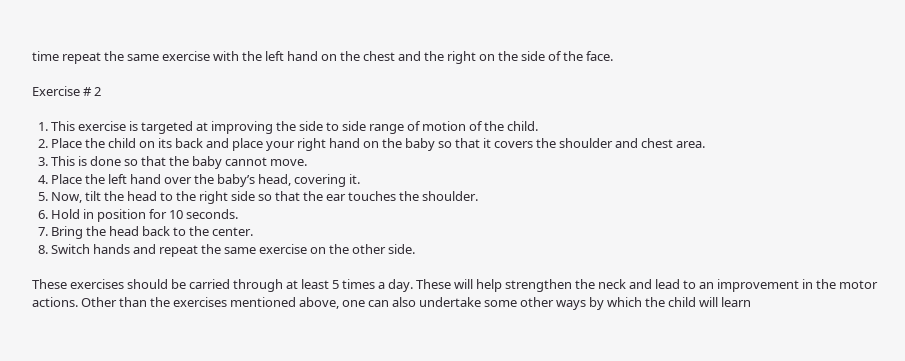time repeat the same exercise with the left hand on the chest and the right on the side of the face.

Exercise # 2

  1. This exercise is targeted at improving the side to side range of motion of the child.
  2. Place the child on its back and place your right hand on the baby so that it covers the shoulder and chest area.
  3. This is done so that the baby cannot move.
  4. Place the left hand over the baby’s head, covering it.
  5. Now, tilt the head to the right side so that the ear touches the shoulder.
  6. Hold in position for 10 seconds.
  7. Bring the head back to the center.
  8. Switch hands and repeat the same exercise on the other side.

These exercises should be carried through at least 5 times a day. These will help strengthen the neck and lead to an improvement in the motor actions. Other than the exercises mentioned above, one can also undertake some other ways by which the child will learn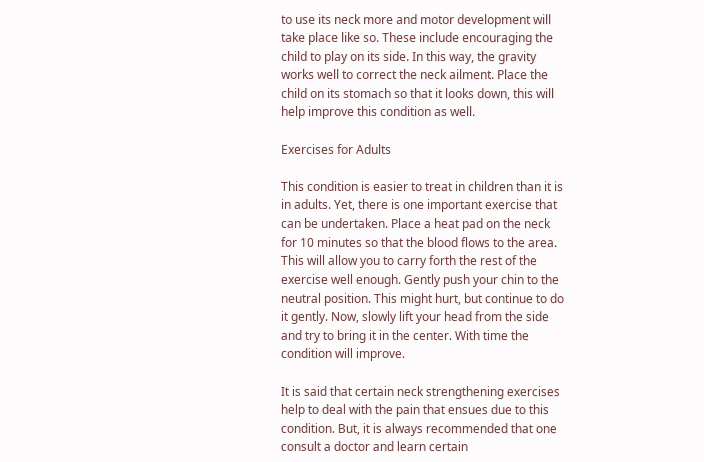to use its neck more and motor development will take place like so. These include encouraging the child to play on its side. In this way, the gravity works well to correct the neck ailment. Place the child on its stomach so that it looks down, this will help improve this condition as well.

Exercises for Adults

This condition is easier to treat in children than it is in adults. Yet, there is one important exercise that can be undertaken. Place a heat pad on the neck for 10 minutes so that the blood flows to the area. This will allow you to carry forth the rest of the exercise well enough. Gently push your chin to the neutral position. This might hurt, but continue to do it gently. Now, slowly lift your head from the side and try to bring it in the center. With time the condition will improve.

It is said that certain neck strengthening exercises help to deal with the pain that ensues due to this condition. But, it is always recommended that one consult a doctor and learn certain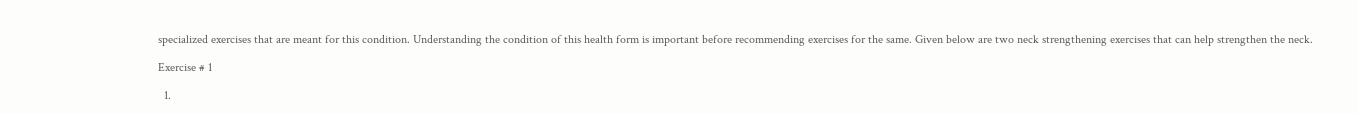specialized exercises that are meant for this condition. Understanding the condition of this health form is important before recommending exercises for the same. Given below are two neck strengthening exercises that can help strengthen the neck.

Exercise # 1

  1.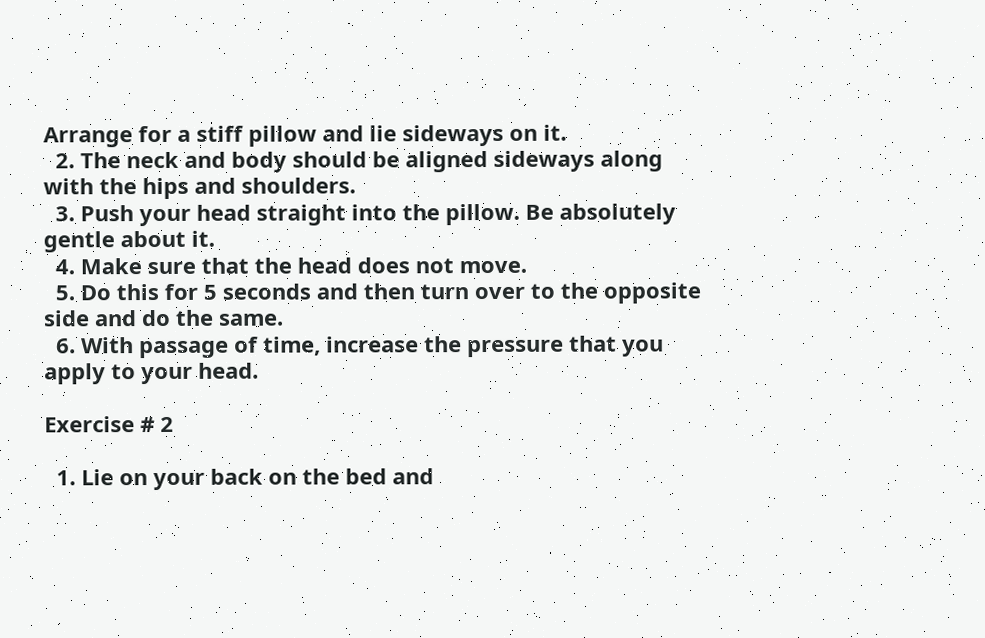Arrange for a stiff pillow and lie sideways on it.
  2. The neck and body should be aligned sideways along with the hips and shoulders.
  3. Push your head straight into the pillow. Be absolutely gentle about it.
  4. Make sure that the head does not move.
  5. Do this for 5 seconds and then turn over to the opposite side and do the same.
  6. With passage of time, increase the pressure that you apply to your head.

Exercise # 2

  1. Lie on your back on the bed and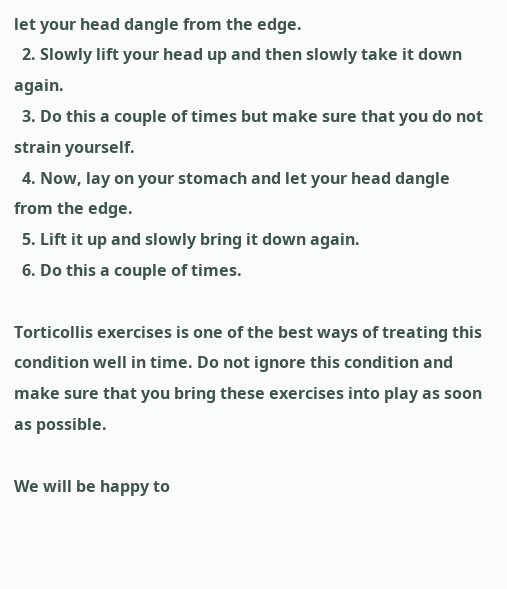let your head dangle from the edge.
  2. Slowly lift your head up and then slowly take it down again.
  3. Do this a couple of times but make sure that you do not strain yourself.
  4. Now, lay on your stomach and let your head dangle from the edge.
  5. Lift it up and slowly bring it down again.
  6. Do this a couple of times.

Torticollis exercises is one of the best ways of treating this condition well in time. Do not ignore this condition and make sure that you bring these exercises into play as soon as possible.

We will be happy to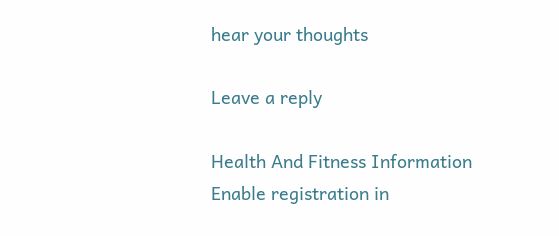hear your thoughts

Leave a reply

Health And Fitness Information
Enable registration in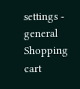settings - general
Shopping cart